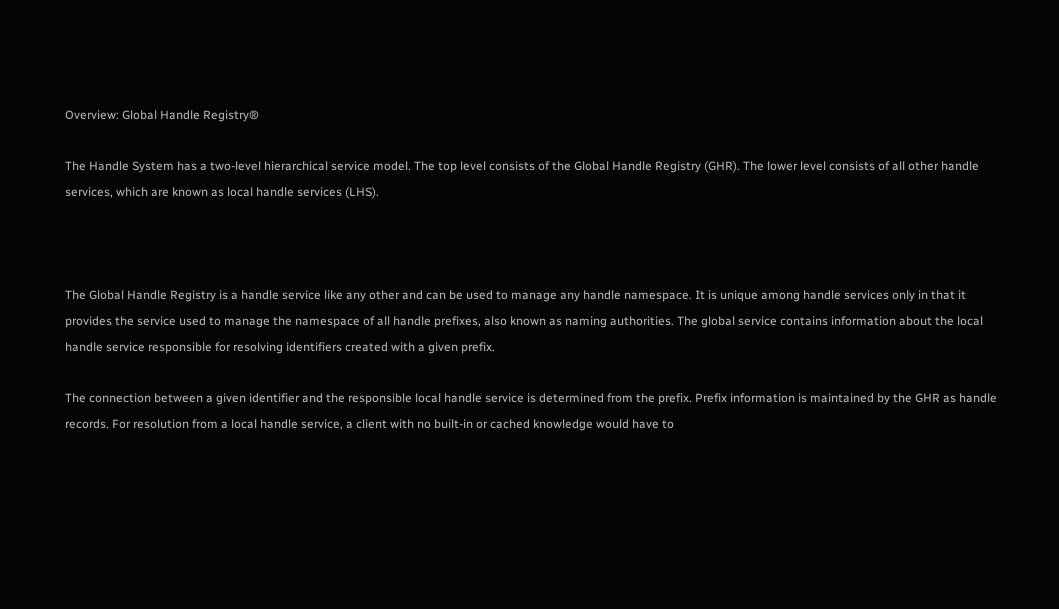Overview: Global Handle Registry®

The Handle System has a two-level hierarchical service model. The top level consists of the Global Handle Registry (GHR). The lower level consists of all other handle services, which are known as local handle services (LHS).



The Global Handle Registry is a handle service like any other and can be used to manage any handle namespace. It is unique among handle services only in that it provides the service used to manage the namespace of all handle prefixes, also known as naming authorities. The global service contains information about the local handle service responsible for resolving identifiers created with a given prefix.

The connection between a given identifier and the responsible local handle service is determined from the prefix. Prefix information is maintained by the GHR as handle records. For resolution from a local handle service, a client with no built-in or cached knowledge would have to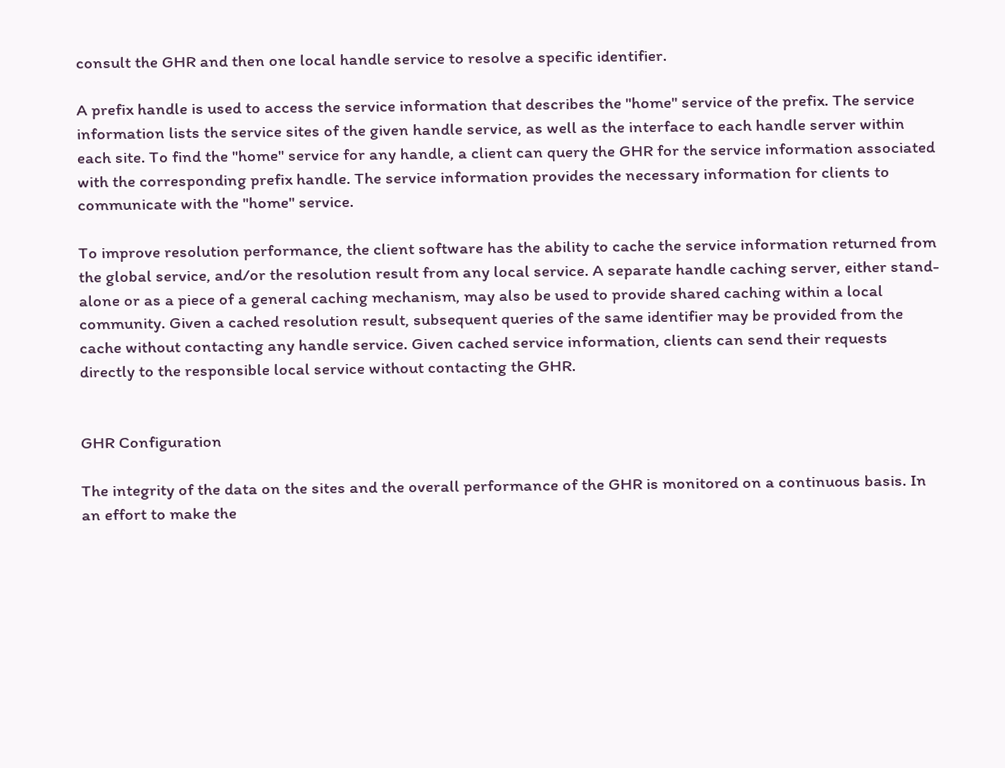consult the GHR and then one local handle service to resolve a specific identifier.

A prefix handle is used to access the service information that describes the "home" service of the prefix. The service information lists the service sites of the given handle service, as well as the interface to each handle server within each site. To find the "home" service for any handle, a client can query the GHR for the service information associated with the corresponding prefix handle. The service information provides the necessary information for clients to communicate with the "home" service.

To improve resolution performance, the client software has the ability to cache the service information returned from the global service, and/or the resolution result from any local service. A separate handle caching server, either stand-alone or as a piece of a general caching mechanism, may also be used to provide shared caching within a local community. Given a cached resolution result, subsequent queries of the same identifier may be provided from the cache without contacting any handle service. Given cached service information, clients can send their requests directly to the responsible local service without contacting the GHR.


GHR Configuration

The integrity of the data on the sites and the overall performance of the GHR is monitored on a continuous basis. In an effort to make the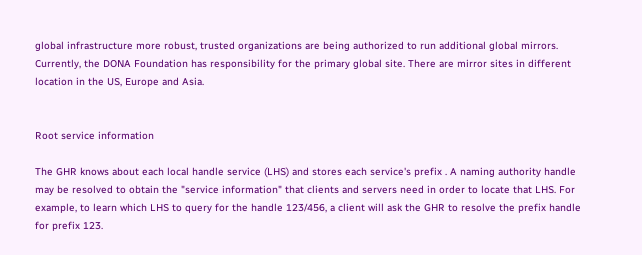global infrastructure more robust, trusted organizations are being authorized to run additional global mirrors. Currently, the DONA Foundation has responsibility for the primary global site. There are mirror sites in different location in the US, Europe and Asia.


Root service information

The GHR knows about each local handle service (LHS) and stores each service's prefix . A naming authority handle may be resolved to obtain the "service information" that clients and servers need in order to locate that LHS. For example, to learn which LHS to query for the handle 123/456, a client will ask the GHR to resolve the prefix handle for prefix 123.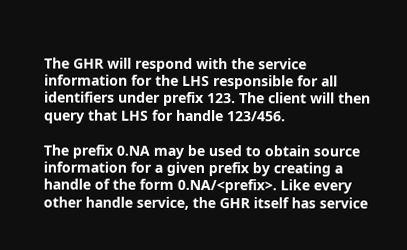The GHR will respond with the service information for the LHS responsible for all identifiers under prefix 123. The client will then query that LHS for handle 123/456.

The prefix 0.NA may be used to obtain source information for a given prefix by creating a handle of the form 0.NA/<prefix>. Like every other handle service, the GHR itself has service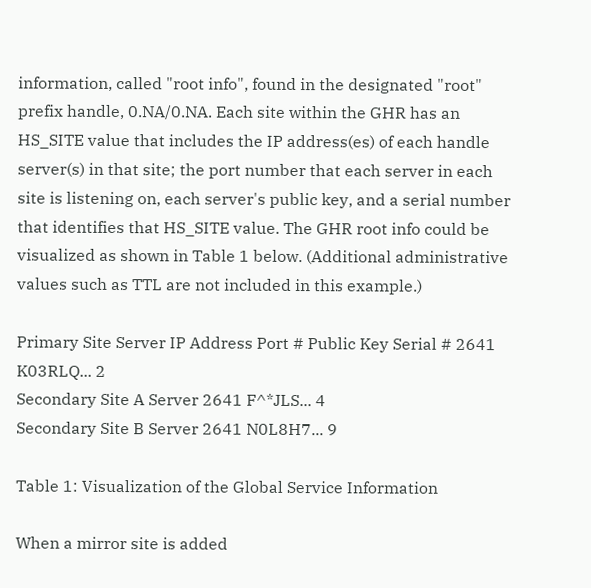information, called "root info", found in the designated "root" prefix handle, 0.NA/0.NA. Each site within the GHR has an HS_SITE value that includes the IP address(es) of each handle server(s) in that site; the port number that each server in each site is listening on, each server's public key, and a serial number that identifies that HS_SITE value. The GHR root info could be visualized as shown in Table 1 below. (Additional administrative values such as TTL are not included in this example.)

Primary Site Server IP Address Port # Public Key Serial # 2641 K03RLQ... 2
Secondary Site A Server 2641 F^*JLS... 4
Secondary Site B Server 2641 N0L8H7... 9

Table 1: Visualization of the Global Service Information

When a mirror site is added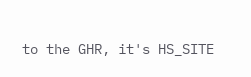to the GHR, it's HS_SITE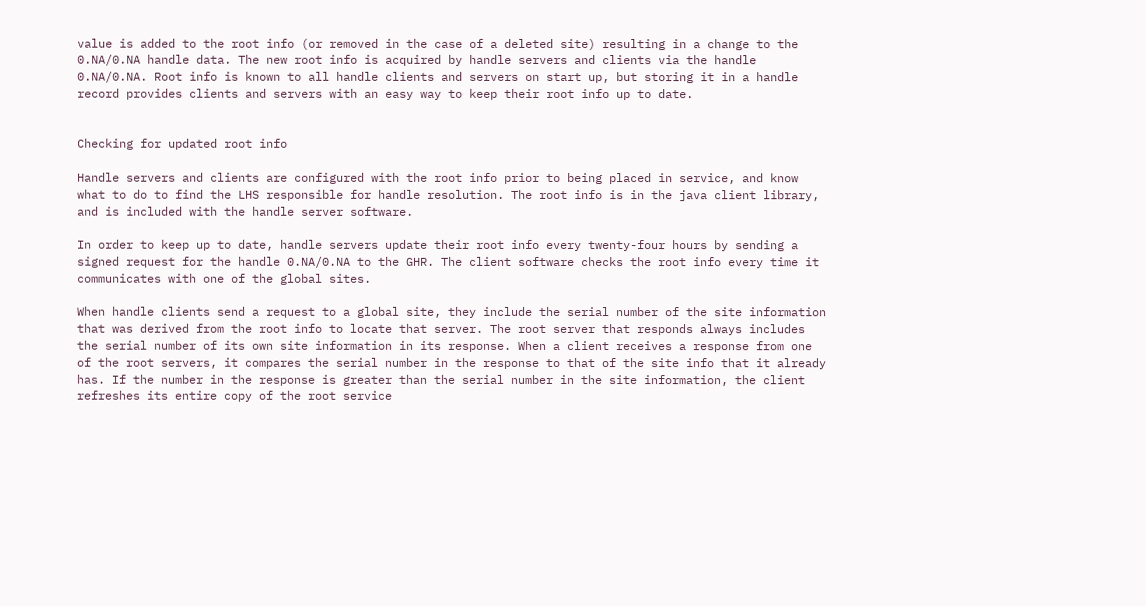value is added to the root info (or removed in the case of a deleted site) resulting in a change to the 0.NA/0.NA handle data. The new root info is acquired by handle servers and clients via the handle 0.NA/0.NA. Root info is known to all handle clients and servers on start up, but storing it in a handle record provides clients and servers with an easy way to keep their root info up to date.


Checking for updated root info

Handle servers and clients are configured with the root info prior to being placed in service, and know what to do to find the LHS responsible for handle resolution. The root info is in the java client library, and is included with the handle server software.

In order to keep up to date, handle servers update their root info every twenty-four hours by sending a signed request for the handle 0.NA/0.NA to the GHR. The client software checks the root info every time it communicates with one of the global sites.

When handle clients send a request to a global site, they include the serial number of the site information that was derived from the root info to locate that server. The root server that responds always includes the serial number of its own site information in its response. When a client receives a response from one of the root servers, it compares the serial number in the response to that of the site info that it already has. If the number in the response is greater than the serial number in the site information, the client refreshes its entire copy of the root service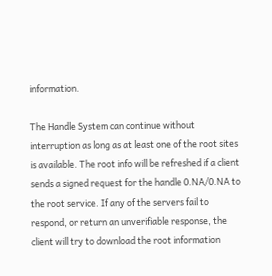information.

The Handle System can continue without interruption as long as at least one of the root sites is available. The root info will be refreshed if a client sends a signed request for the handle 0.NA/0.NA to the root service. If any of the servers fail to respond, or return an unverifiable response, the client will try to download the root information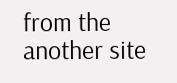from the another site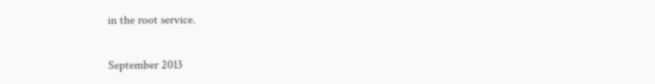in the root service.


September 2013